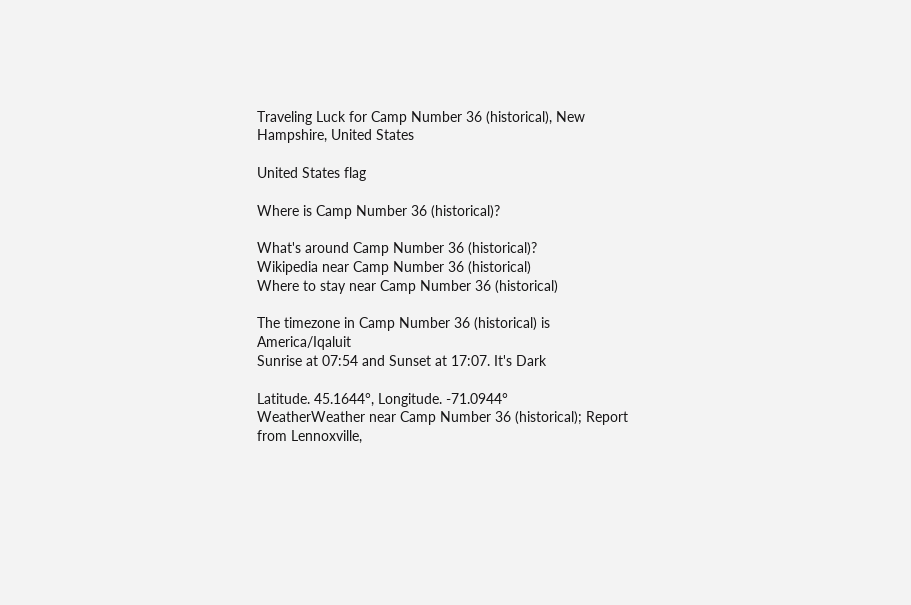Traveling Luck for Camp Number 36 (historical), New Hampshire, United States

United States flag

Where is Camp Number 36 (historical)?

What's around Camp Number 36 (historical)?
Wikipedia near Camp Number 36 (historical)
Where to stay near Camp Number 36 (historical)

The timezone in Camp Number 36 (historical) is America/Iqaluit
Sunrise at 07:54 and Sunset at 17:07. It's Dark

Latitude. 45.1644°, Longitude. -71.0944°
WeatherWeather near Camp Number 36 (historical); Report from Lennoxville,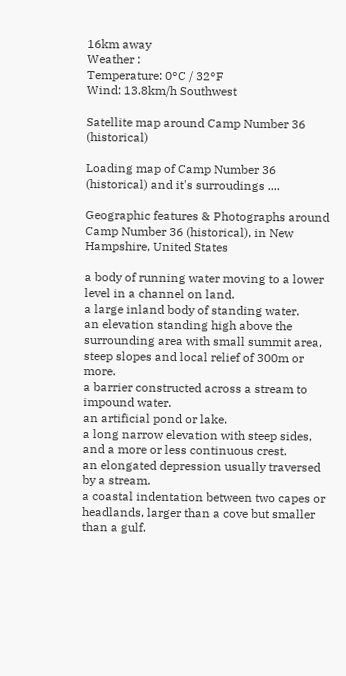16km away
Weather :
Temperature: 0°C / 32°F
Wind: 13.8km/h Southwest

Satellite map around Camp Number 36 (historical)

Loading map of Camp Number 36 (historical) and it's surroudings ....

Geographic features & Photographs around Camp Number 36 (historical), in New Hampshire, United States

a body of running water moving to a lower level in a channel on land.
a large inland body of standing water.
an elevation standing high above the surrounding area with small summit area, steep slopes and local relief of 300m or more.
a barrier constructed across a stream to impound water.
an artificial pond or lake.
a long narrow elevation with steep sides, and a more or less continuous crest.
an elongated depression usually traversed by a stream.
a coastal indentation between two capes or headlands, larger than a cove but smaller than a gulf.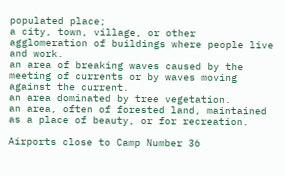populated place;
a city, town, village, or other agglomeration of buildings where people live and work.
an area of breaking waves caused by the meeting of currents or by waves moving against the current.
an area dominated by tree vegetation.
an area, often of forested land, maintained as a place of beauty, or for recreation.

Airports close to Camp Number 36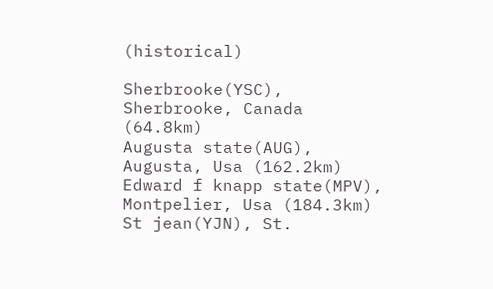(historical)

Sherbrooke(YSC), Sherbrooke, Canada (64.8km)
Augusta state(AUG), Augusta, Usa (162.2km)
Edward f knapp state(MPV), Montpelier, Usa (184.3km)
St jean(YJN), St.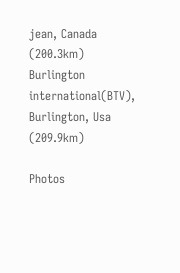jean, Canada (200.3km)
Burlington international(BTV), Burlington, Usa (209.9km)

Photos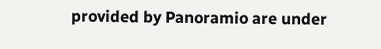provided by Panoramio are under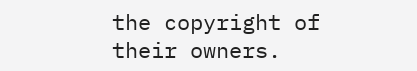the copyright of their owners.